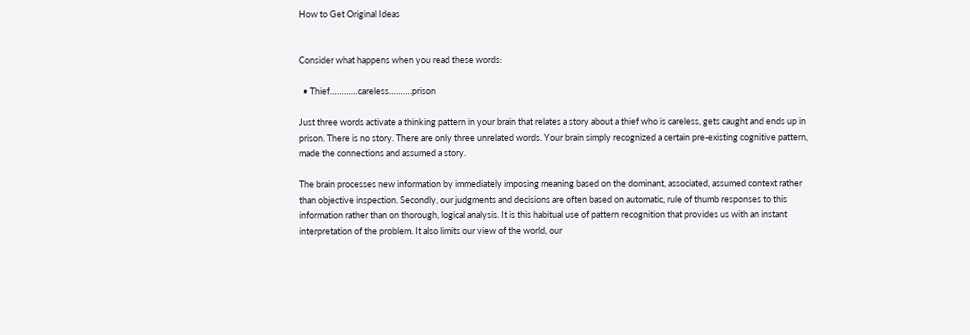How to Get Original Ideas


Consider what happens when you read these words:

  • Thief…………careless……….prison

Just three words activate a thinking pattern in your brain that relates a story about a thief who is careless, gets caught and ends up in prison. There is no story. There are only three unrelated words. Your brain simply recognized a certain pre-existing cognitive pattern, made the connections and assumed a story.

The brain processes new information by immediately imposing meaning based on the dominant, associated, assumed context rather than objective inspection. Secondly, our judgments and decisions are often based on automatic, rule of thumb responses to this information rather than on thorough, logical analysis. It is this habitual use of pattern recognition that provides us with an instant interpretation of the problem. It also limits our view of the world, our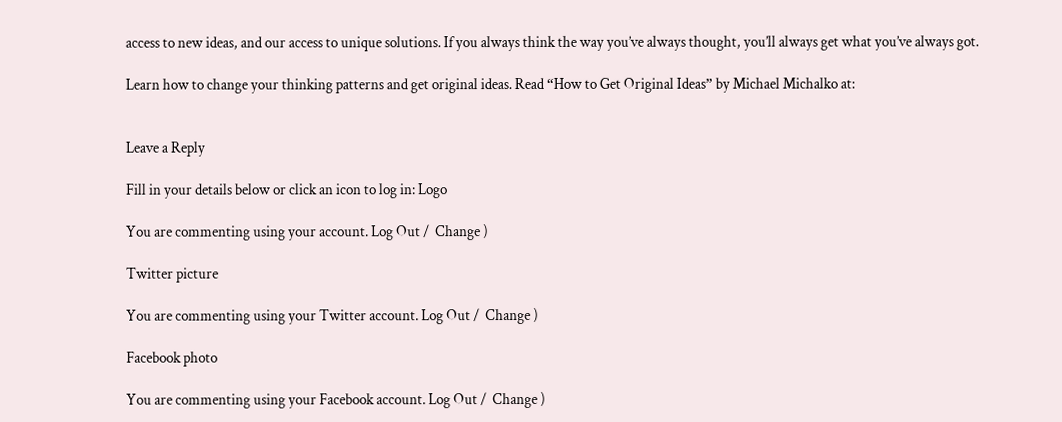access to new ideas, and our access to unique solutions. If you always think the way you’ve always thought, you’ll always get what you’ve always got.

Learn how to change your thinking patterns and get original ideas. Read “How to Get Original Ideas” by Michael Michalko at:


Leave a Reply

Fill in your details below or click an icon to log in: Logo

You are commenting using your account. Log Out /  Change )

Twitter picture

You are commenting using your Twitter account. Log Out /  Change )

Facebook photo

You are commenting using your Facebook account. Log Out /  Change )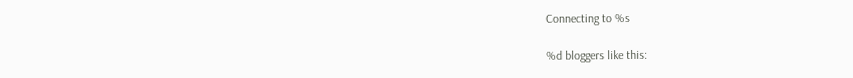Connecting to %s

%d bloggers like this: